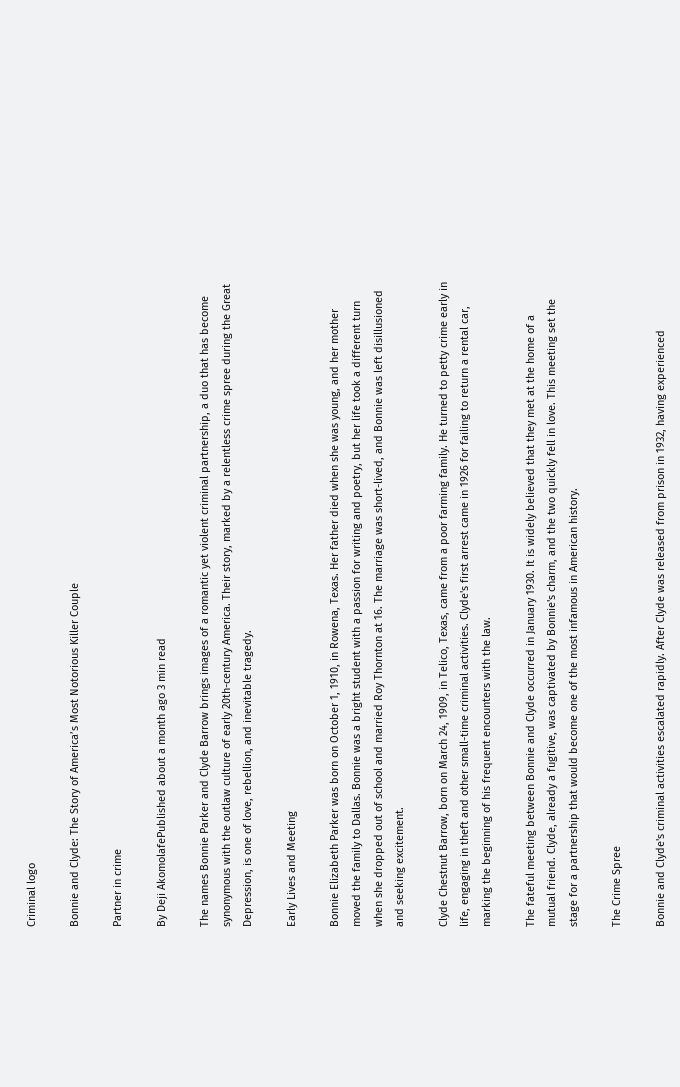Criminal logo

Bonnie and Clyde: The Story of America’s Most Notorious Killer Couple

Partner in crime

By Deji AkomolafePublished about a month ago 3 min read

The names Bonnie Parker and Clyde Barrow brings images of a romantic yet violent criminal partnership, a duo that has become synonymous with the outlaw culture of early 20th-century America. Their story, marked by a relentless crime spree during the Great Depression, is one of love, rebellion, and inevitable tragedy.

Early Lives and Meeting

Bonnie Elizabeth Parker was born on October 1, 1910, in Rowena, Texas. Her father died when she was young, and her mother moved the family to Dallas. Bonnie was a bright student with a passion for writing and poetry, but her life took a different turn when she dropped out of school and married Roy Thornton at 16. The marriage was short-lived, and Bonnie was left disillusioned and seeking excitement.

Clyde Chestnut Barrow, born on March 24, 1909, in Telico, Texas, came from a poor farming family. He turned to petty crime early in life, engaging in theft and other small-time criminal activities. Clyde's first arrest came in 1926 for failing to return a rental car, marking the beginning of his frequent encounters with the law.

The fateful meeting between Bonnie and Clyde occurred in January 1930. It is widely believed that they met at the home of a mutual friend. Clyde, already a fugitive, was captivated by Bonnie's charm, and the two quickly fell in love. This meeting set the stage for a partnership that would become one of the most infamous in American history.

The Crime Spree

Bonnie and Clyde's criminal activities escalated rapidly. After Clyde was released from prison in 1932, having experienced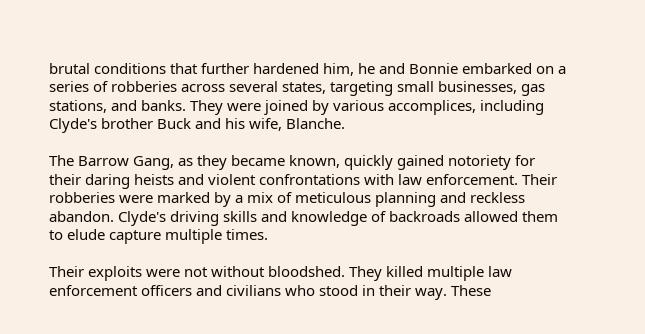brutal conditions that further hardened him, he and Bonnie embarked on a series of robberies across several states, targeting small businesses, gas stations, and banks. They were joined by various accomplices, including Clyde's brother Buck and his wife, Blanche.

The Barrow Gang, as they became known, quickly gained notoriety for their daring heists and violent confrontations with law enforcement. Their robberies were marked by a mix of meticulous planning and reckless abandon. Clyde's driving skills and knowledge of backroads allowed them to elude capture multiple times.

Their exploits were not without bloodshed. They killed multiple law enforcement officers and civilians who stood in their way. These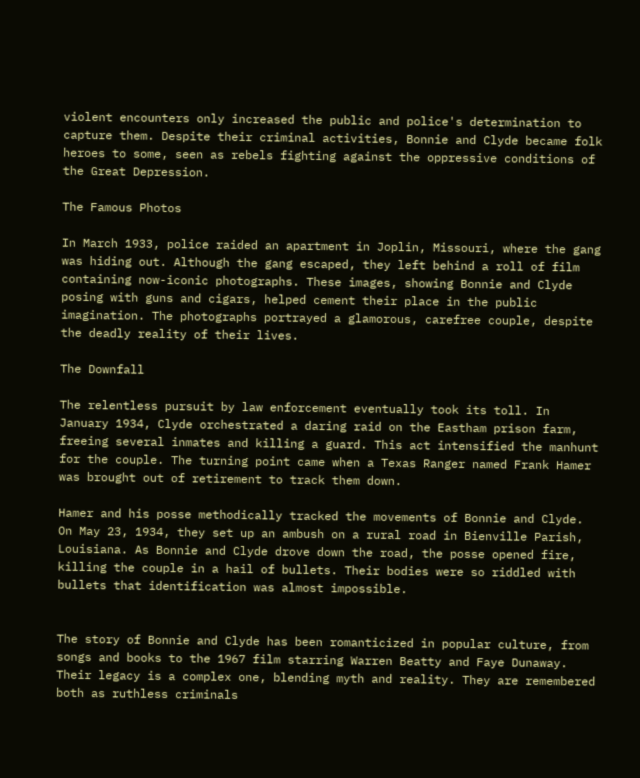violent encounters only increased the public and police's determination to capture them. Despite their criminal activities, Bonnie and Clyde became folk heroes to some, seen as rebels fighting against the oppressive conditions of the Great Depression.

The Famous Photos

In March 1933, police raided an apartment in Joplin, Missouri, where the gang was hiding out. Although the gang escaped, they left behind a roll of film containing now-iconic photographs. These images, showing Bonnie and Clyde posing with guns and cigars, helped cement their place in the public imagination. The photographs portrayed a glamorous, carefree couple, despite the deadly reality of their lives.

The Downfall

The relentless pursuit by law enforcement eventually took its toll. In January 1934, Clyde orchestrated a daring raid on the Eastham prison farm, freeing several inmates and killing a guard. This act intensified the manhunt for the couple. The turning point came when a Texas Ranger named Frank Hamer was brought out of retirement to track them down.

Hamer and his posse methodically tracked the movements of Bonnie and Clyde. On May 23, 1934, they set up an ambush on a rural road in Bienville Parish, Louisiana. As Bonnie and Clyde drove down the road, the posse opened fire, killing the couple in a hail of bullets. Their bodies were so riddled with bullets that identification was almost impossible.


The story of Bonnie and Clyde has been romanticized in popular culture, from songs and books to the 1967 film starring Warren Beatty and Faye Dunaway. Their legacy is a complex one, blending myth and reality. They are remembered both as ruthless criminals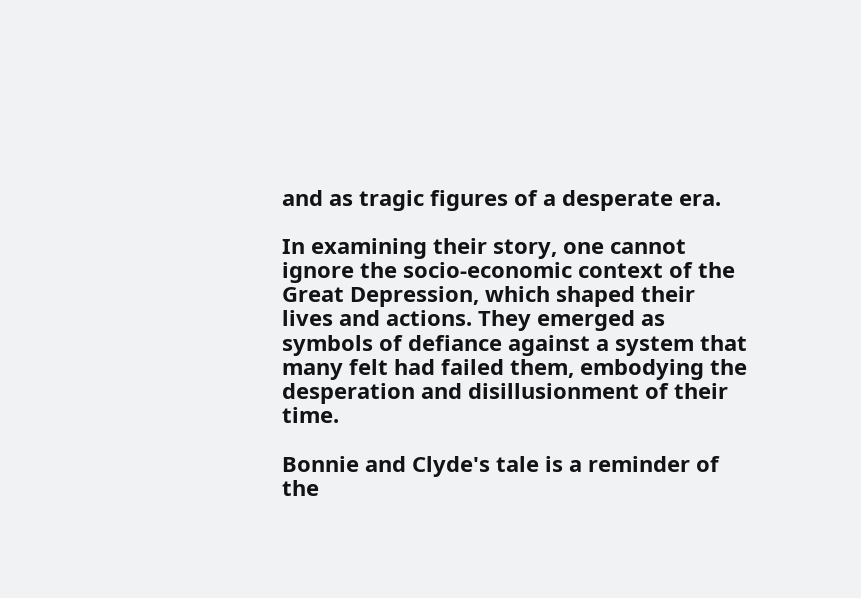and as tragic figures of a desperate era.

In examining their story, one cannot ignore the socio-economic context of the Great Depression, which shaped their lives and actions. They emerged as symbols of defiance against a system that many felt had failed them, embodying the desperation and disillusionment of their time.

Bonnie and Clyde's tale is a reminder of the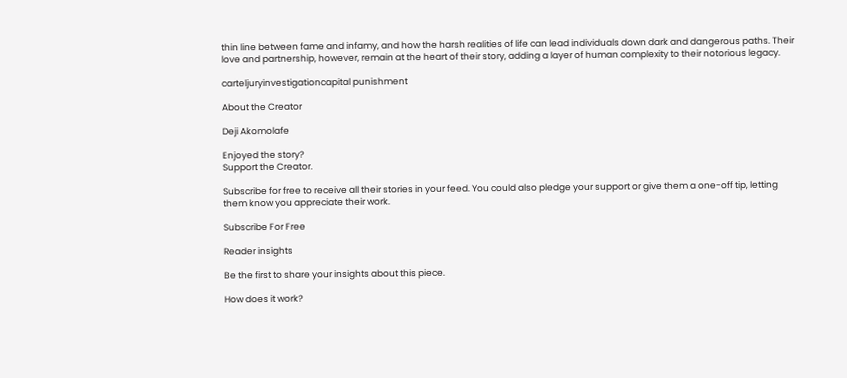thin line between fame and infamy, and how the harsh realities of life can lead individuals down dark and dangerous paths. Their love and partnership, however, remain at the heart of their story, adding a layer of human complexity to their notorious legacy.

carteljuryinvestigationcapital punishment

About the Creator

Deji Akomolafe

Enjoyed the story?
Support the Creator.

Subscribe for free to receive all their stories in your feed. You could also pledge your support or give them a one-off tip, letting them know you appreciate their work.

Subscribe For Free

Reader insights

Be the first to share your insights about this piece.

How does it work?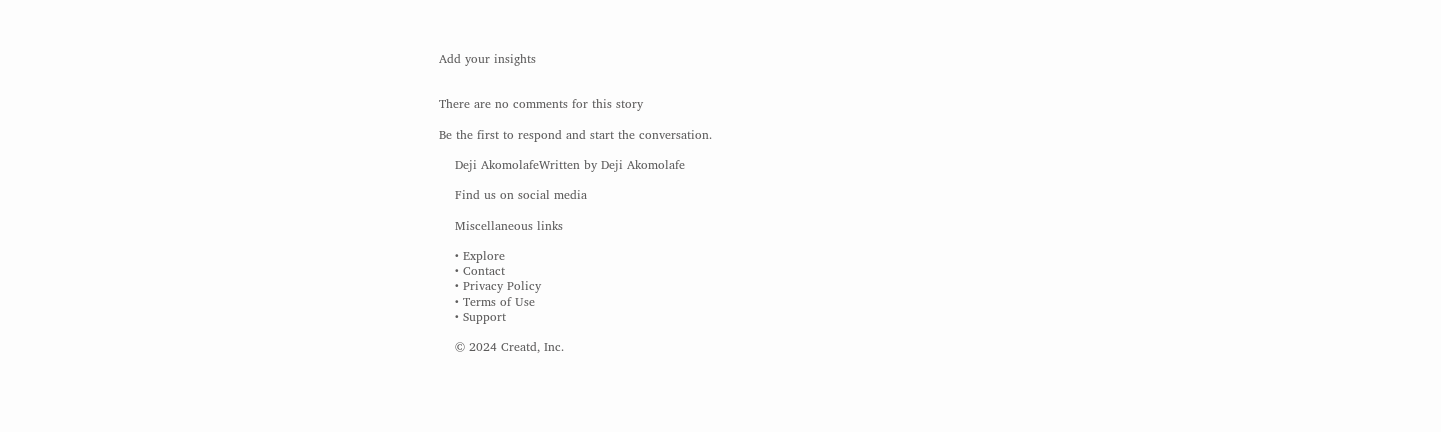Add your insights


There are no comments for this story

Be the first to respond and start the conversation.

    Deji AkomolafeWritten by Deji Akomolafe

    Find us on social media

    Miscellaneous links

    • Explore
    • Contact
    • Privacy Policy
    • Terms of Use
    • Support

    © 2024 Creatd, Inc.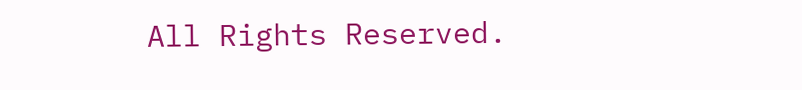All Rights Reserved.